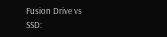Fusion Drive vs SSD: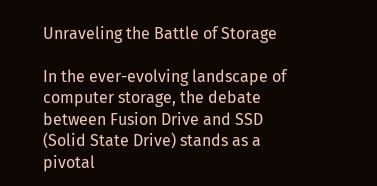Unraveling the Battle of Storage

In the ever-evolving landscape of computer storage, the debate between Fusion Drive and SSD (Solid State Drive) stands as a pivotal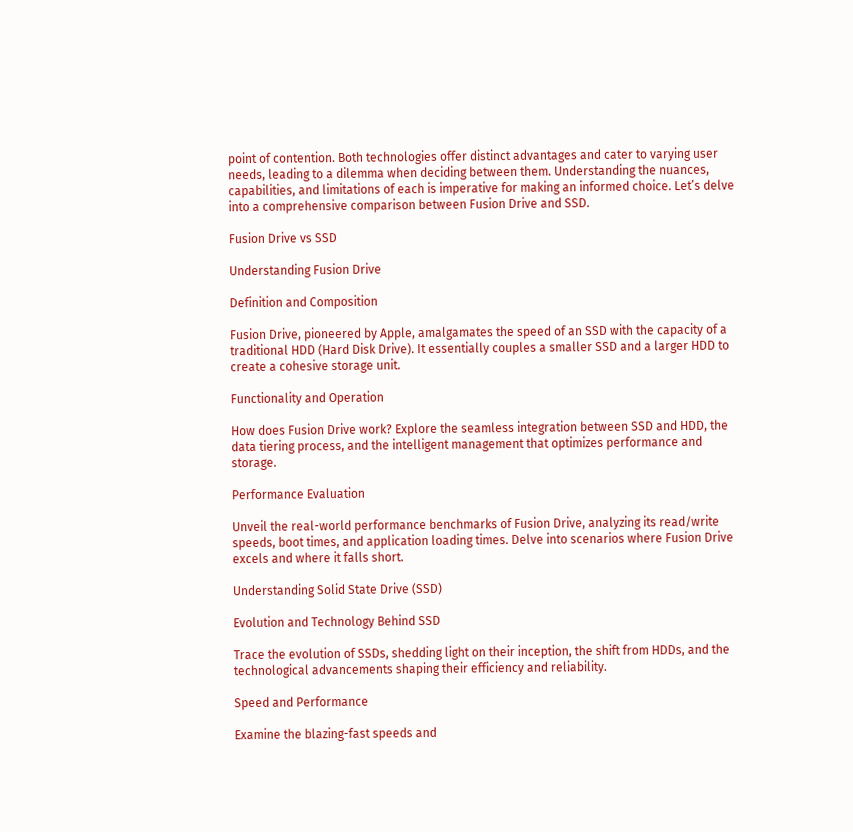point of contention. Both technologies offer distinct advantages and cater to varying user needs, leading to a dilemma when deciding between them. Understanding the nuances, capabilities, and limitations of each is imperative for making an informed choice. Let’s delve into a comprehensive comparison between Fusion Drive and SSD.

Fusion Drive vs SSD

Understanding Fusion Drive

Definition and Composition

Fusion Drive, pioneered by Apple, amalgamates the speed of an SSD with the capacity of a traditional HDD (Hard Disk Drive). It essentially couples a smaller SSD and a larger HDD to create a cohesive storage unit.

Functionality and Operation

How does Fusion Drive work? Explore the seamless integration between SSD and HDD, the data tiering process, and the intelligent management that optimizes performance and storage.

Performance Evaluation

Unveil the real-world performance benchmarks of Fusion Drive, analyzing its read/write speeds, boot times, and application loading times. Delve into scenarios where Fusion Drive excels and where it falls short.

Understanding Solid State Drive (SSD)

Evolution and Technology Behind SSD

Trace the evolution of SSDs, shedding light on their inception, the shift from HDDs, and the technological advancements shaping their efficiency and reliability.

Speed and Performance

Examine the blazing-fast speeds and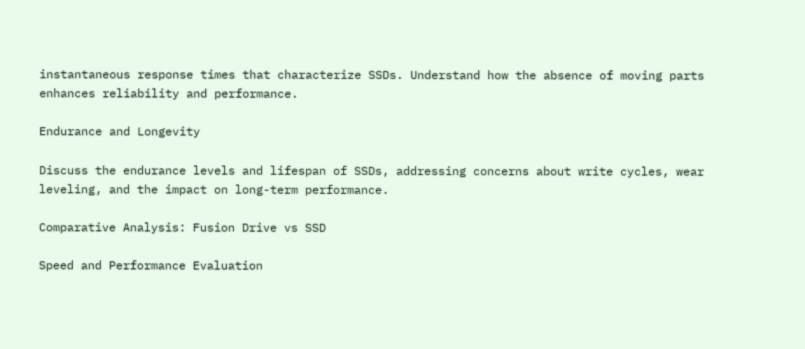instantaneous response times that characterize SSDs. Understand how the absence of moving parts enhances reliability and performance.

Endurance and Longevity

Discuss the endurance levels and lifespan of SSDs, addressing concerns about write cycles, wear leveling, and the impact on long-term performance.

Comparative Analysis: Fusion Drive vs SSD

Speed and Performance Evaluation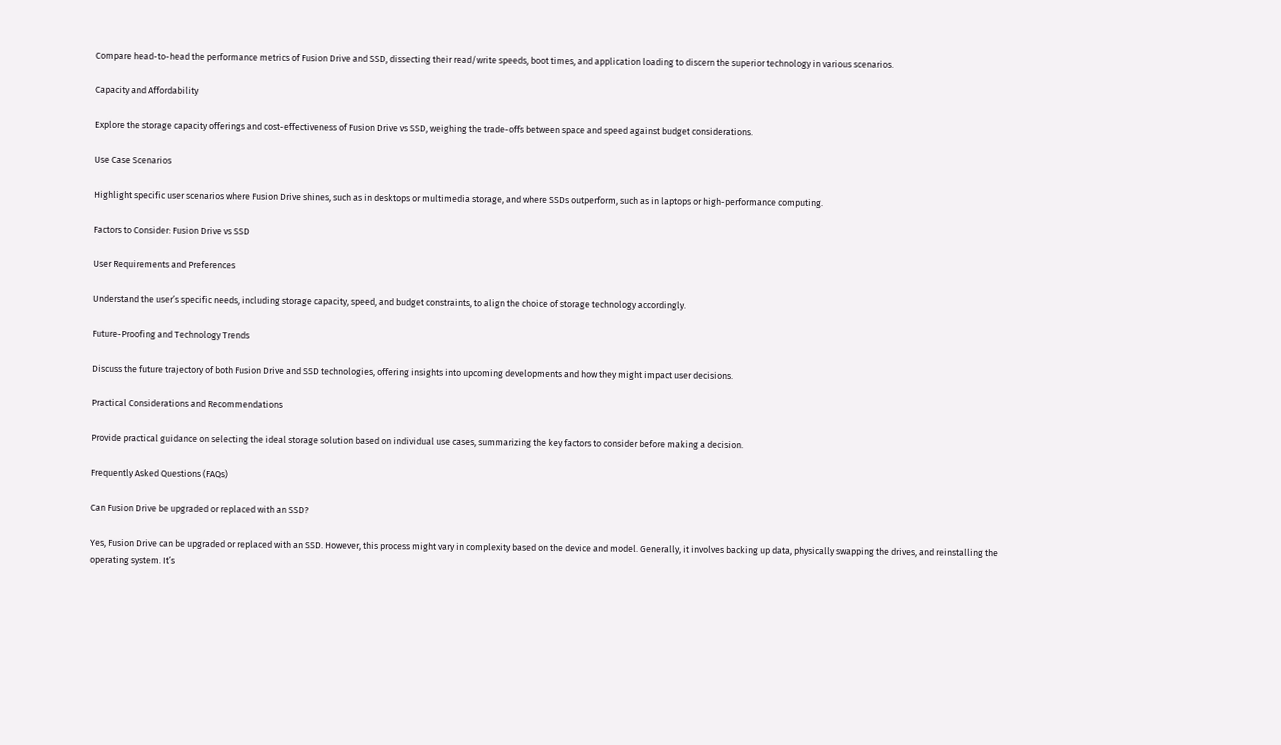Compare head-to-head the performance metrics of Fusion Drive and SSD, dissecting their read/write speeds, boot times, and application loading to discern the superior technology in various scenarios.

Capacity and Affordability

Explore the storage capacity offerings and cost-effectiveness of Fusion Drive vs SSD, weighing the trade-offs between space and speed against budget considerations.

Use Case Scenarios

Highlight specific user scenarios where Fusion Drive shines, such as in desktops or multimedia storage, and where SSDs outperform, such as in laptops or high-performance computing.

Factors to Consider: Fusion Drive vs SSD

User Requirements and Preferences

Understand the user’s specific needs, including storage capacity, speed, and budget constraints, to align the choice of storage technology accordingly.

Future-Proofing and Technology Trends

Discuss the future trajectory of both Fusion Drive and SSD technologies, offering insights into upcoming developments and how they might impact user decisions.

Practical Considerations and Recommendations

Provide practical guidance on selecting the ideal storage solution based on individual use cases, summarizing the key factors to consider before making a decision.

Frequently Asked Questions (FAQs)

Can Fusion Drive be upgraded or replaced with an SSD?

Yes, Fusion Drive can be upgraded or replaced with an SSD. However, this process might vary in complexity based on the device and model. Generally, it involves backing up data, physically swapping the drives, and reinstalling the operating system. It’s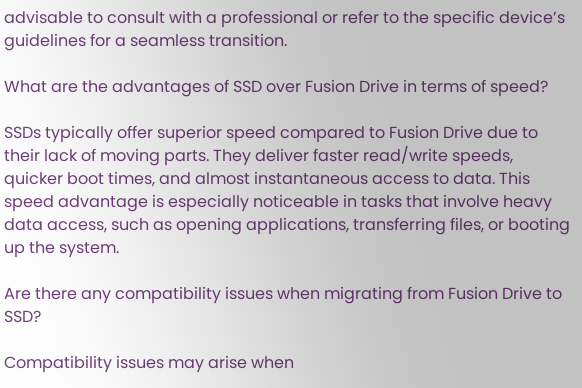advisable to consult with a professional or refer to the specific device’s guidelines for a seamless transition.

What are the advantages of SSD over Fusion Drive in terms of speed?

SSDs typically offer superior speed compared to Fusion Drive due to their lack of moving parts. They deliver faster read/write speeds, quicker boot times, and almost instantaneous access to data. This speed advantage is especially noticeable in tasks that involve heavy data access, such as opening applications, transferring files, or booting up the system.

Are there any compatibility issues when migrating from Fusion Drive to SSD?

Compatibility issues may arise when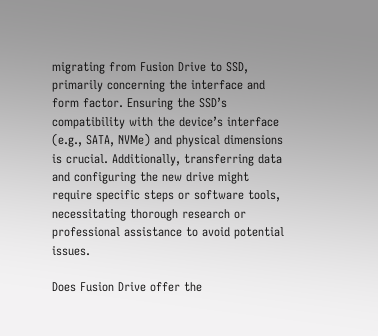migrating from Fusion Drive to SSD, primarily concerning the interface and form factor. Ensuring the SSD’s compatibility with the device’s interface (e.g., SATA, NVMe) and physical dimensions is crucial. Additionally, transferring data and configuring the new drive might require specific steps or software tools, necessitating thorough research or professional assistance to avoid potential issues.

Does Fusion Drive offer the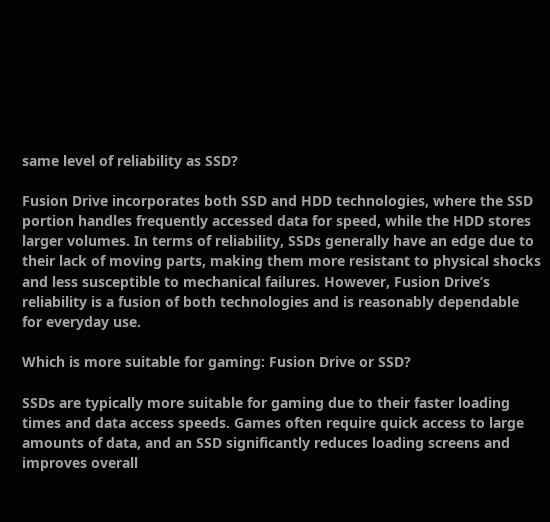same level of reliability as SSD?

Fusion Drive incorporates both SSD and HDD technologies, where the SSD portion handles frequently accessed data for speed, while the HDD stores larger volumes. In terms of reliability, SSDs generally have an edge due to their lack of moving parts, making them more resistant to physical shocks and less susceptible to mechanical failures. However, Fusion Drive’s reliability is a fusion of both technologies and is reasonably dependable for everyday use.

Which is more suitable for gaming: Fusion Drive or SSD?

SSDs are typically more suitable for gaming due to their faster loading times and data access speeds. Games often require quick access to large amounts of data, and an SSD significantly reduces loading screens and improves overall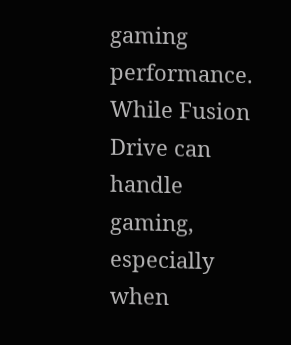gaming performance. While Fusion Drive can handle gaming, especially when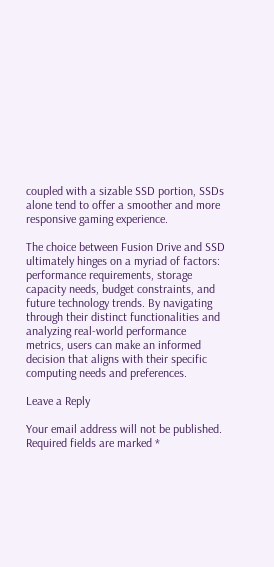coupled with a sizable SSD portion, SSDs alone tend to offer a smoother and more responsive gaming experience.

The choice between Fusion Drive and SSD ultimately hinges on a myriad of factors: performance requirements, storage capacity needs, budget constraints, and future technology trends. By navigating through their distinct functionalities and analyzing real-world performance metrics, users can make an informed decision that aligns with their specific computing needs and preferences.

Leave a Reply

Your email address will not be published. Required fields are marked *